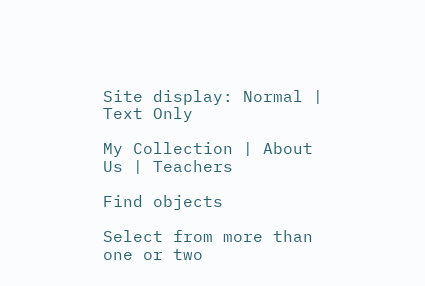Site display: Normal | Text Only

My Collection | About Us | Teachers

Find objects

Select from more than one or two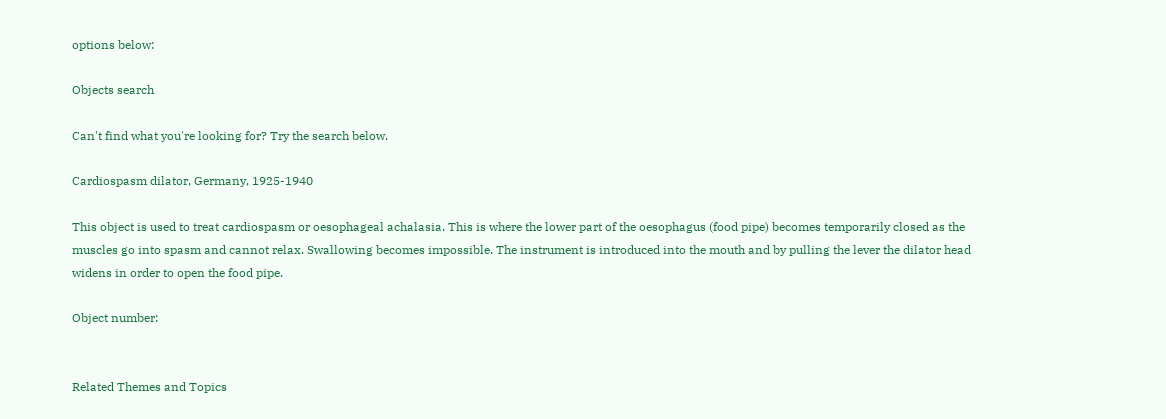options below:

Objects search

Can't find what you're looking for? Try the search below.

Cardiospasm dilator, Germany, 1925-1940

This object is used to treat cardiospasm or oesophageal achalasia. This is where the lower part of the oesophagus (food pipe) becomes temporarily closed as the muscles go into spasm and cannot relax. Swallowing becomes impossible. The instrument is introduced into the mouth and by pulling the lever the dilator head widens in order to open the food pipe.

Object number:


Related Themes and Topics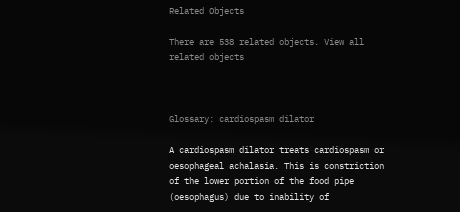Related Objects

There are 538 related objects. View all related objects



Glossary: cardiospasm dilator

A cardiospasm dilator treats cardiospasm or oesophageal achalasia. This is constriction of the lower portion of the food pipe (oesophagus) due to inability of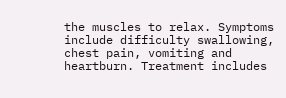the muscles to relax. Symptoms include difficulty swallowing, chest pain, vomiting and heartburn. Treatment includes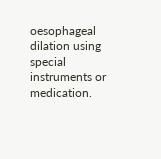oesophageal dilation using special instruments or medication.